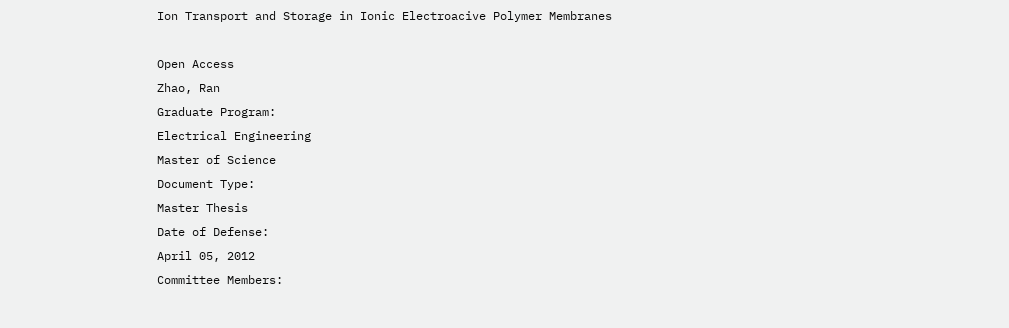Ion Transport and Storage in Ionic Electroacive Polymer Membranes

Open Access
Zhao, Ran
Graduate Program:
Electrical Engineering
Master of Science
Document Type:
Master Thesis
Date of Defense:
April 05, 2012
Committee Members: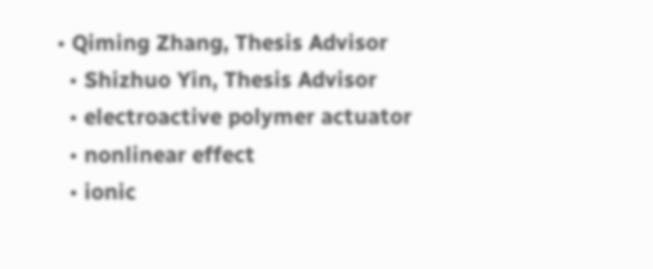• Qiming Zhang, Thesis Advisor
  • Shizhuo Yin, Thesis Advisor
  • electroactive polymer actuator
  • nonlinear effect
  • ionic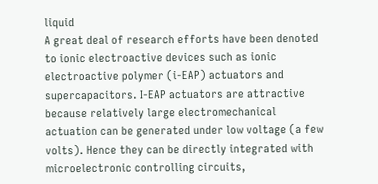liquid
A great deal of research efforts have been denoted to ionic electroactive devices such as ionic electroactive polymer (i-EAP) actuators and supercapacitors. I-EAP actuators are attractive because relatively large electromechanical actuation can be generated under low voltage (a few volts). Hence they can be directly integrated with microelectronic controlling circuits,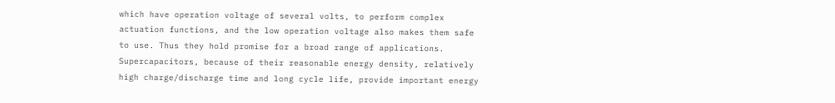which have operation voltage of several volts, to perform complex actuation functions, and the low operation voltage also makes them safe to use. Thus they hold promise for a broad range of applications. Supercapacitors, because of their reasonable energy density, relatively high charge/discharge time and long cycle life, provide important energy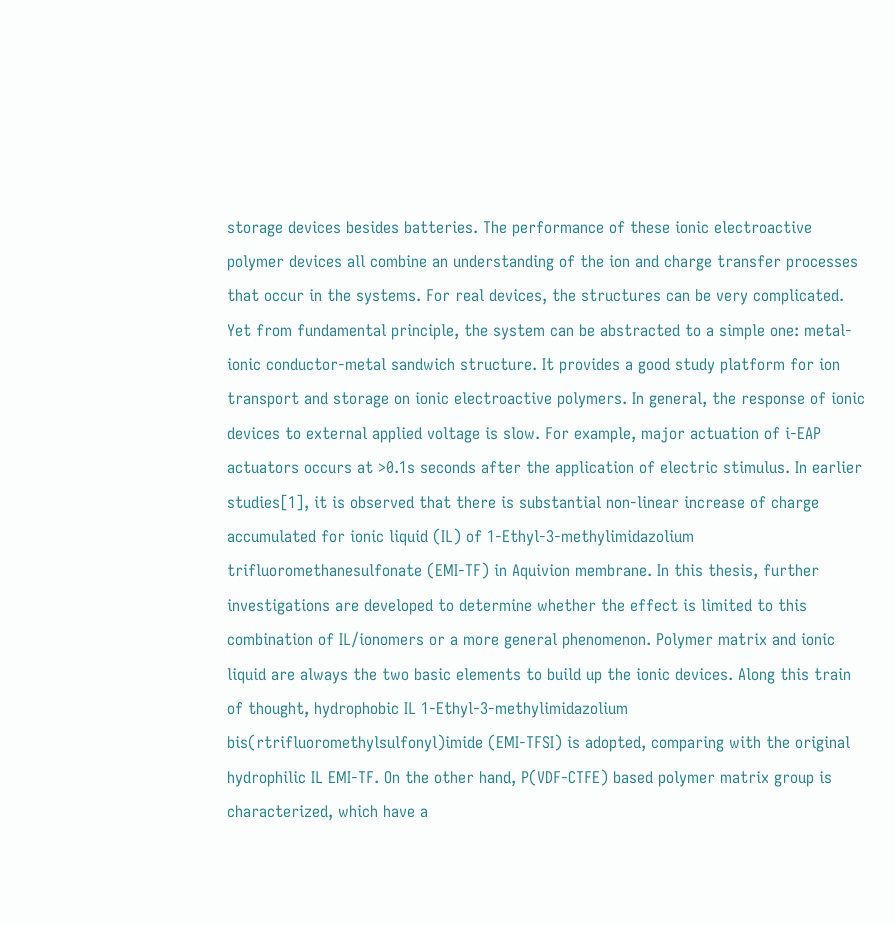storage devices besides batteries. The performance of these ionic electroactive polymer devices all combine an understanding of the ion and charge transfer processes that occur in the systems. For real devices, the structures can be very complicated. Yet from fundamental principle, the system can be abstracted to a simple one: metal-ionic conductor-metal sandwich structure. It provides a good study platform for ion transport and storage on ionic electroactive polymers. In general, the response of ionic devices to external applied voltage is slow. For example, major actuation of i-EAP actuators occurs at >0.1s seconds after the application of electric stimulus. In earlier studies[1], it is observed that there is substantial non-linear increase of charge accumulated for ionic liquid (IL) of 1-Ethyl-3-methylimidazolium trifluoromethanesulfonate (EMI-TF) in Aquivion membrane. In this thesis, further investigations are developed to determine whether the effect is limited to this combination of IL/ionomers or a more general phenomenon. Polymer matrix and ionic liquid are always the two basic elements to build up the ionic devices. Along this train of thought, hydrophobic IL 1-Ethyl-3-methylimidazolium bis(rtrifluoromethylsulfonyl)imide (EMI-TFSI) is adopted, comparing with the original hydrophilic IL EMI-TF. On the other hand, P(VDF-CTFE) based polymer matrix group is characterized, which have a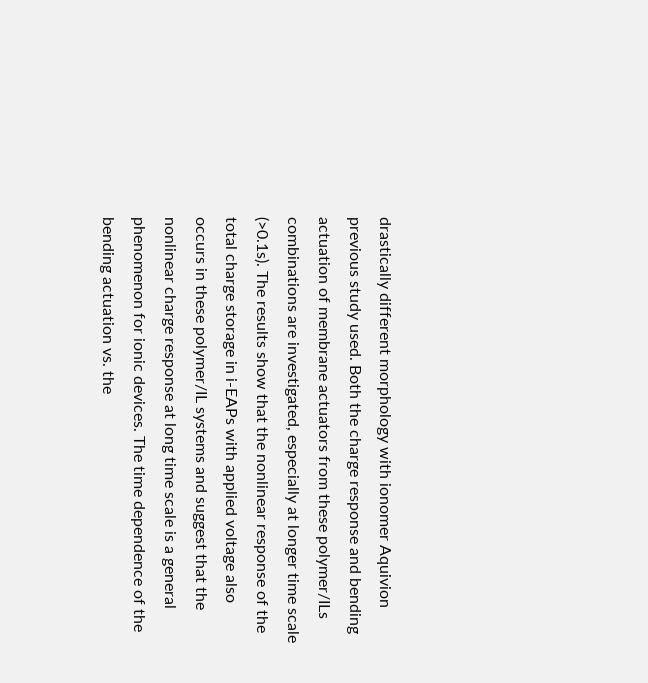drastically different morphology with ionomer Aquivion previous study used. Both the charge response and bending actuation of membrane actuators from these polymer/ILs combinations are investigated, especially at longer time scale (>0.1s). The results show that the nonlinear response of the total charge storage in i-EAPs with applied voltage also occurs in these polymer/IL systems and suggest that the nonlinear charge response at long time scale is a general phenomenon for ionic devices. The time dependence of the bending actuation vs. the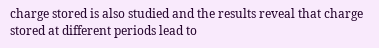charge stored is also studied and the results reveal that charge stored at different periods lead to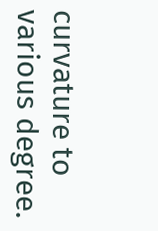curvature to various degree.